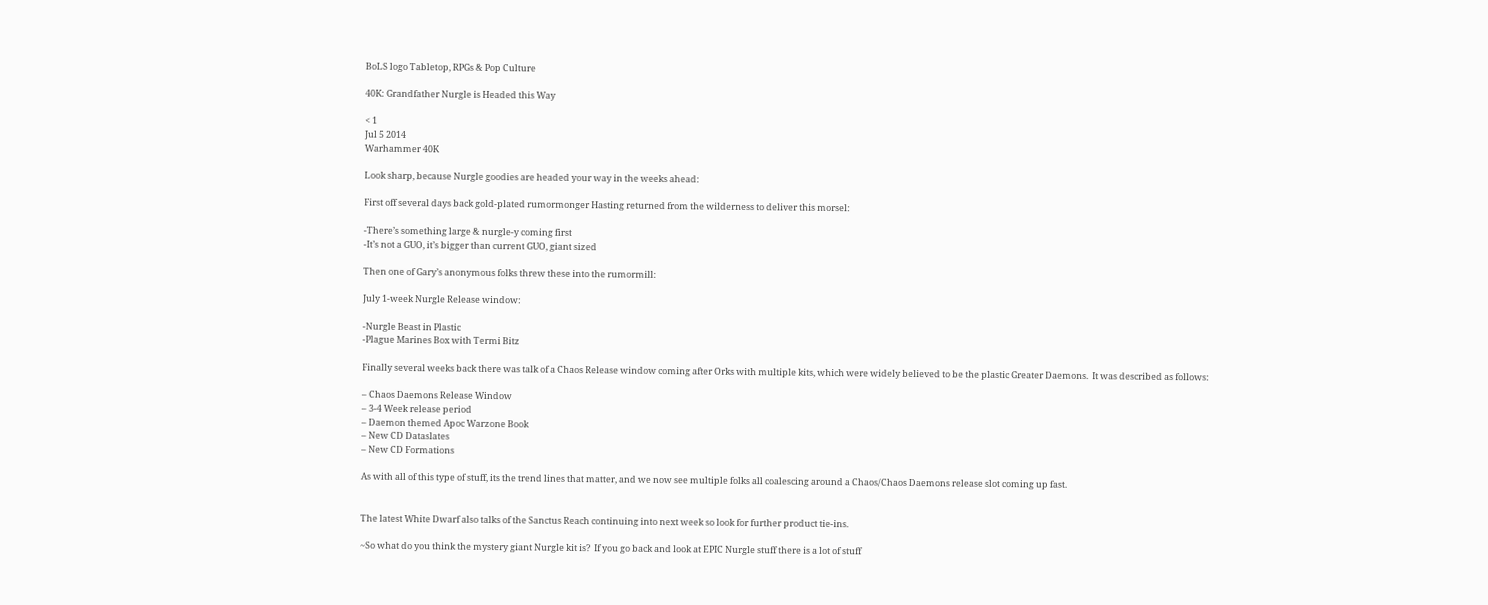BoLS logo Tabletop, RPGs & Pop Culture

40K: Grandfather Nurgle is Headed this Way

< 1
Jul 5 2014
Warhammer 40K

Look sharp, because Nurgle goodies are headed your way in the weeks ahead:

First off several days back gold-plated rumormonger Hasting returned from the wilderness to deliver this morsel:

-There’s something large & nurgle-y coming first
-It’s not a GUO, it’s bigger than current GUO, giant sized

Then one of Gary’s anonymous folks threw these into the rumormill:

July 1-week Nurgle Release window:

-Nurgle Beast in Plastic
-Plague Marines Box with Termi Bitz

Finally several weeks back there was talk of a Chaos Release window coming after Orks with multiple kits, which were widely believed to be the plastic Greater Daemons.  It was described as follows:

– Chaos Daemons Release Window
– 3-4 Week release period
– Daemon themed Apoc Warzone Book
– New CD Dataslates
– New CD Formations

As with all of this type of stuff, its the trend lines that matter, and we now see multiple folks all coalescing around a Chaos/Chaos Daemons release slot coming up fast.


The latest White Dwarf also talks of the Sanctus Reach continuing into next week so look for further product tie-ins.

~So what do you think the mystery giant Nurgle kit is?  If you go back and look at EPIC Nurgle stuff there is a lot of stuff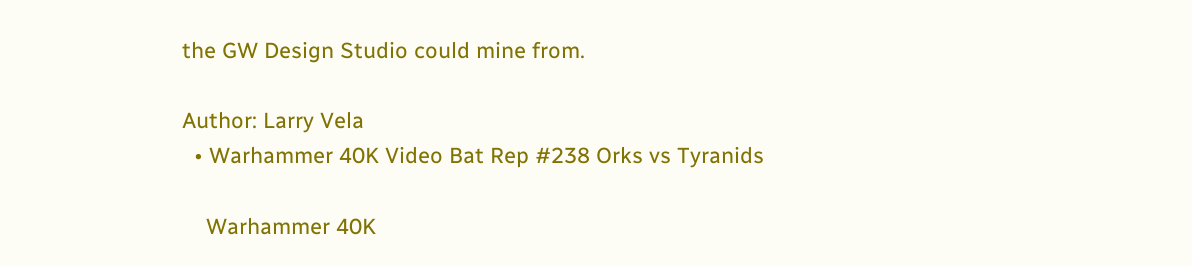the GW Design Studio could mine from.

Author: Larry Vela
  • Warhammer 40K Video Bat Rep #238 Orks vs Tyranids

    Warhammer 40K